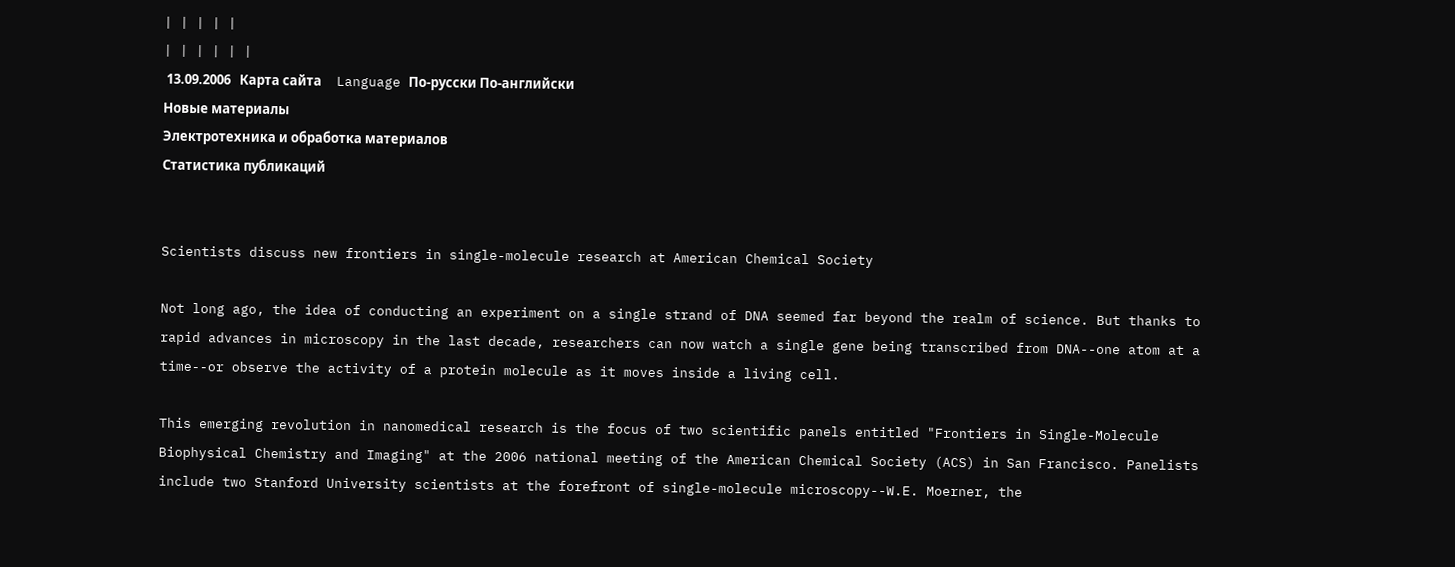| | | | |
| | | | | |
 13.09.2006   Карта сайта     Language По-русски По-английски
Новые материалы
Электротехника и обработка материалов
Статистика публикаций


Scientists discuss new frontiers in single-molecule research at American Chemical Society

Not long ago, the idea of conducting an experiment on a single strand of DNA seemed far beyond the realm of science. But thanks to rapid advances in microscopy in the last decade, researchers can now watch a single gene being transcribed from DNA--one atom at a time--or observe the activity of a protein molecule as it moves inside a living cell.

This emerging revolution in nanomedical research is the focus of two scientific panels entitled "Frontiers in Single-Molecule Biophysical Chemistry and Imaging" at the 2006 national meeting of the American Chemical Society (ACS) in San Francisco. Panelists include two Stanford University scientists at the forefront of single-molecule microscopy--W.E. Moerner, the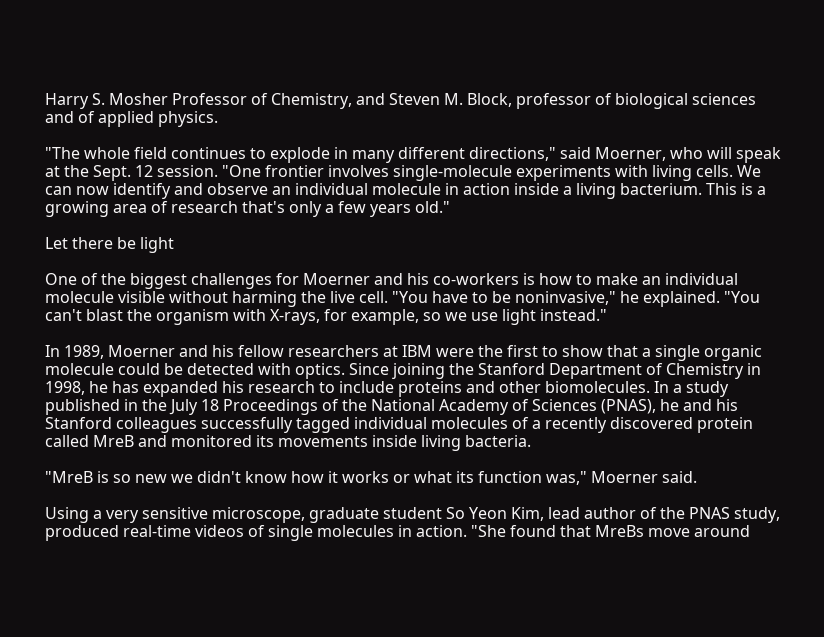Harry S. Mosher Professor of Chemistry, and Steven M. Block, professor of biological sciences and of applied physics.

"The whole field continues to explode in many different directions," said Moerner, who will speak at the Sept. 12 session. "One frontier involves single-molecule experiments with living cells. We can now identify and observe an individual molecule in action inside a living bacterium. This is a growing area of research that's only a few years old."

Let there be light

One of the biggest challenges for Moerner and his co-workers is how to make an individual molecule visible without harming the live cell. "You have to be noninvasive," he explained. "You can't blast the organism with X-rays, for example, so we use light instead."

In 1989, Moerner and his fellow researchers at IBM were the first to show that a single organic molecule could be detected with optics. Since joining the Stanford Department of Chemistry in 1998, he has expanded his research to include proteins and other biomolecules. In a study published in the July 18 Proceedings of the National Academy of Sciences (PNAS), he and his Stanford colleagues successfully tagged individual molecules of a recently discovered protein called MreB and monitored its movements inside living bacteria.

"MreB is so new we didn't know how it works or what its function was," Moerner said.

Using a very sensitive microscope, graduate student So Yeon Kim, lead author of the PNAS study, produced real-time videos of single molecules in action. "She found that MreBs move around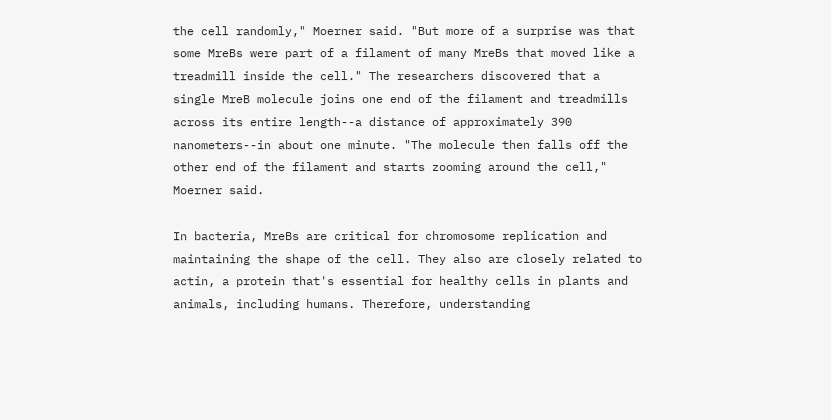the cell randomly," Moerner said. "But more of a surprise was that some MreBs were part of a filament of many MreBs that moved like a treadmill inside the cell." The researchers discovered that a single MreB molecule joins one end of the filament and treadmills across its entire length--a distance of approximately 390 nanometers--in about one minute. "The molecule then falls off the other end of the filament and starts zooming around the cell," Moerner said.

In bacteria, MreBs are critical for chromosome replication and maintaining the shape of the cell. They also are closely related to actin, a protein that's essential for healthy cells in plants and animals, including humans. Therefore, understanding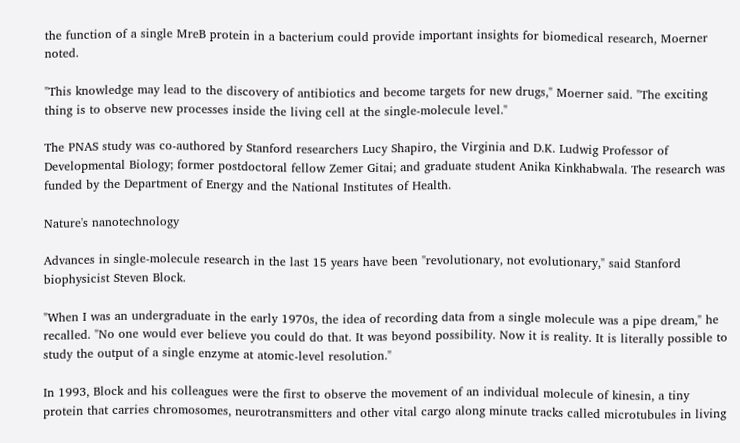the function of a single MreB protein in a bacterium could provide important insights for biomedical research, Moerner noted.

"This knowledge may lead to the discovery of antibiotics and become targets for new drugs," Moerner said. "The exciting thing is to observe new processes inside the living cell at the single-molecule level."

The PNAS study was co-authored by Stanford researchers Lucy Shapiro, the Virginia and D.K. Ludwig Professor of Developmental Biology; former postdoctoral fellow Zemer Gitai; and graduate student Anika Kinkhabwala. The research was funded by the Department of Energy and the National Institutes of Health.

Nature's nanotechnology

Advances in single-molecule research in the last 15 years have been "revolutionary, not evolutionary," said Stanford biophysicist Steven Block.

"When I was an undergraduate in the early 1970s, the idea of recording data from a single molecule was a pipe dream," he recalled. "No one would ever believe you could do that. It was beyond possibility. Now it is reality. It is literally possible to study the output of a single enzyme at atomic-level resolution."

In 1993, Block and his colleagues were the first to observe the movement of an individual molecule of kinesin, a tiny protein that carries chromosomes, neurotransmitters and other vital cargo along minute tracks called microtubules in living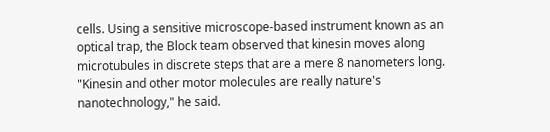cells. Using a sensitive microscope-based instrument known as an optical trap, the Block team observed that kinesin moves along microtubules in discrete steps that are a mere 8 nanometers long. "Kinesin and other motor molecules are really nature's nanotechnology," he said.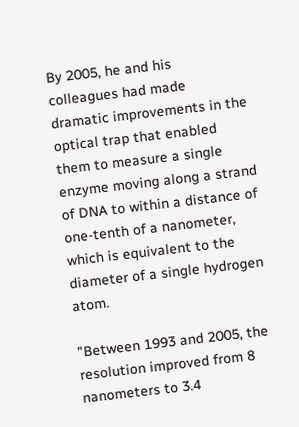By 2005, he and his colleagues had made dramatic improvements in the optical trap that enabled them to measure a single enzyme moving along a strand of DNA to within a distance of one-tenth of a nanometer, which is equivalent to the diameter of a single hydrogen atom.

"Between 1993 and 2005, the resolution improved from 8 nanometers to 3.4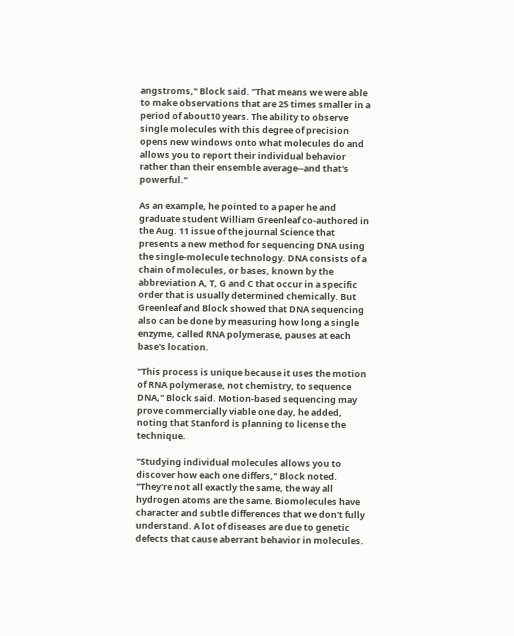angstroms," Block said. "That means we were able to make observations that are 25 times smaller in a period of about10 years. The ability to observe single molecules with this degree of precision opens new windows onto what molecules do and allows you to report their individual behavior rather than their ensemble average--and that's powerful."

As an example, he pointed to a paper he and graduate student William Greenleaf co-authored in the Aug. 11 issue of the journal Science that presents a new method for sequencing DNA using the single-molecule technology. DNA consists of a chain of molecules, or bases, known by the abbreviation A, T, G and C that occur in a specific order that is usually determined chemically. But Greenleaf and Block showed that DNA sequencing also can be done by measuring how long a single enzyme, called RNA polymerase, pauses at each base's location.

"This process is unique because it uses the motion of RNA polymerase, not chemistry, to sequence DNA," Block said. Motion-based sequencing may prove commercially viable one day, he added, noting that Stanford is planning to license the technique.

"Studying individual molecules allows you to discover how each one differs," Block noted. "They're not all exactly the same, the way all hydrogen atoms are the same. Biomolecules have character and subtle differences that we don't fully understand. A lot of diseases are due to genetic defects that cause aberrant behavior in molecules.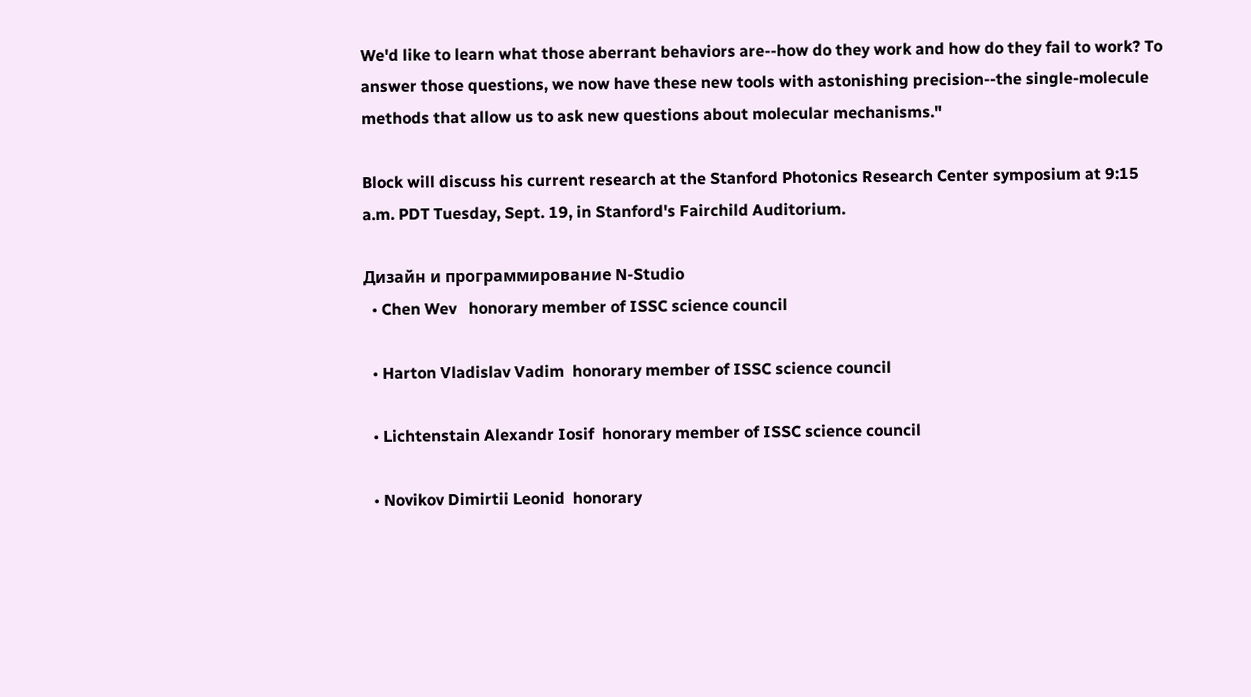We'd like to learn what those aberrant behaviors are--how do they work and how do they fail to work? To answer those questions, we now have these new tools with astonishing precision--the single-molecule methods that allow us to ask new questions about molecular mechanisms."

Block will discuss his current research at the Stanford Photonics Research Center symposium at 9:15 a.m. PDT Tuesday, Sept. 19, in Stanford's Fairchild Auditorium.

Дизайн и программирование N-Studio
  • Chen Wev   honorary member of ISSC science council

  • Harton Vladislav Vadim  honorary member of ISSC science council

  • Lichtenstain Alexandr Iosif  honorary member of ISSC science council

  • Novikov Dimirtii Leonid  honorary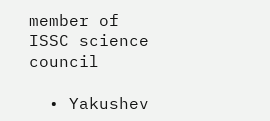member of ISSC science council

  • Yakushev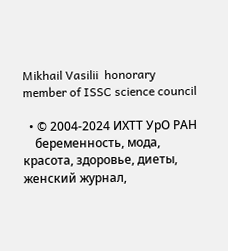Mikhail Vasilii  honorary member of ISSC science council

  • © 2004-2024 ИХТТ УрО РАН
    беременность, мода, красота, здоровье, диеты, женский журнал,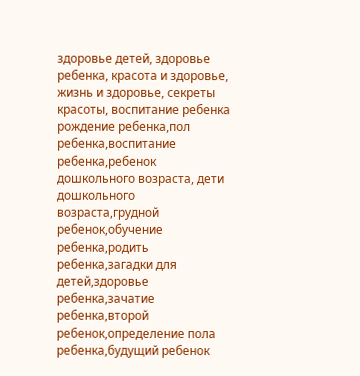здоровье детей, здоровье ребенка, красота и здоровье, жизнь и здоровье, секреты красоты, воспитание ребенка рождение ребенка,пол ребенка,воспитание ребенка,ребенок дошкольного возраста, дети дошкольного возраста,грудной ребенок,обучение ребенка,родить ребенка,загадки для детей,здоровье ребенка,зачатие ребенка,второй ребенок,определение пола ребенка,будущий ребенок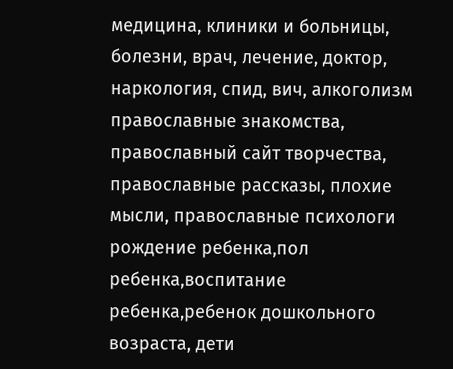медицина, клиники и больницы, болезни, врач, лечение, доктор, наркология, спид, вич, алкоголизм православные знакомства, православный сайт творчeства, православные рассказы, плохие мысли, православные психологи рождение ребенка,пол ребенка,воспитание ребенка,ребенок дошкольного возраста, дети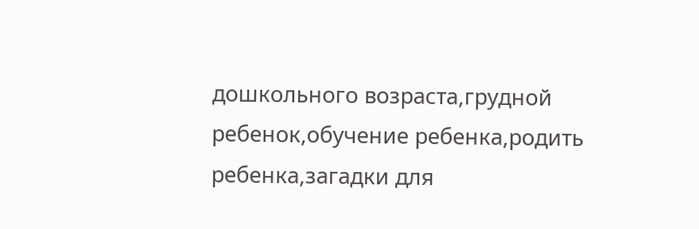дошкольного возраста,грудной ребенок,обучение ребенка,родить ребенка,загадки для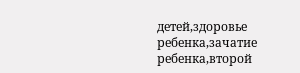детей,здоровье ребенка,зачатие ребенка,второй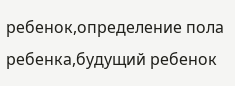ребенок,определение пола ребенка,будущий ребенок